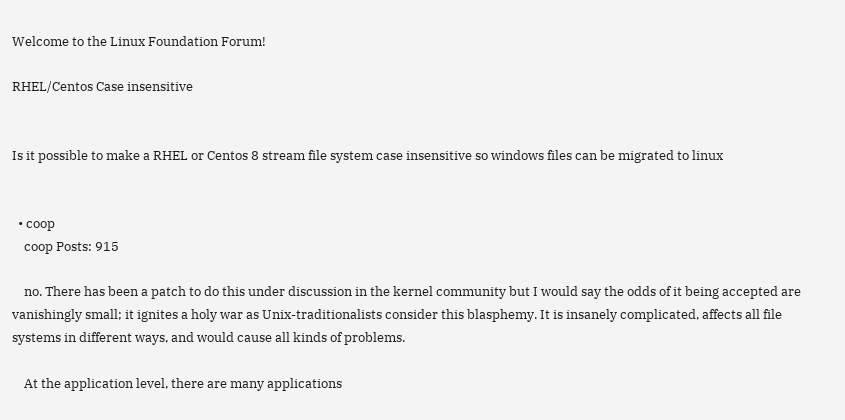Welcome to the Linux Foundation Forum!

RHEL/Centos Case insensitive


Is it possible to make a RHEL or Centos 8 stream file system case insensitive so windows files can be migrated to linux


  • coop
    coop Posts: 915

    no. There has been a patch to do this under discussion in the kernel community but I would say the odds of it being accepted are vanishingly small; it ignites a holy war as Unix-traditionalists consider this blasphemy. It is insanely complicated, affects all file systems in different ways, and would cause all kinds of problems.

    At the application level, there are many applications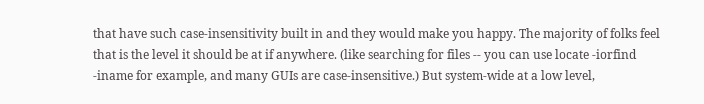that have such case-insensitivity built in and they would make you happy. The majority of folks feel that is the level it should be at if anywhere. (like searching for files -- you can use locate -iorfind -iname for example, and many GUIs are case-insensitive.) But system-wide at a low level,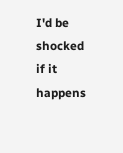I'd be shocked if it happens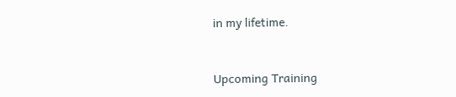in my lifetime.


Upcoming Training